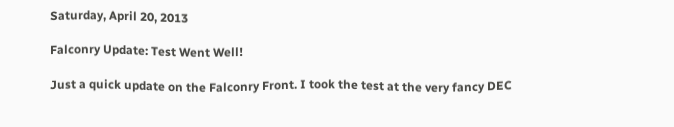Saturday, April 20, 2013

Falconry Update: Test Went Well!

Just a quick update on the Falconry Front. I took the test at the very fancy DEC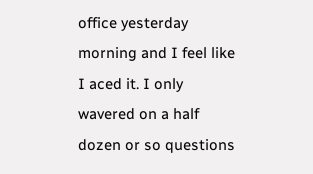office yesterday morning and I feel like I aced it. I only wavered on a half dozen or so questions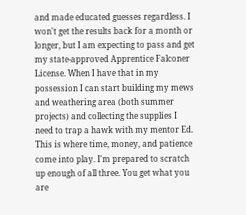and made educated guesses regardless. I won't get the results back for a month or longer, but I am expecting to pass and get my state-approved Apprentice Falconer License. When I have that in my possession I can start building my mews and weathering area (both summer projects) and collecting the supplies I need to trap a hawk with my mentor Ed. This is where time, money, and patience come into play. I'm prepared to scratch up enough of all three. You get what you are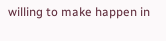willing to make happen in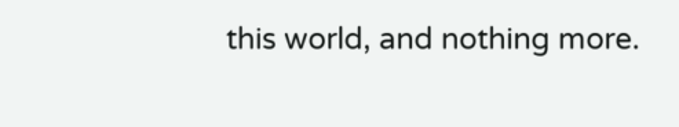this world, and nothing more.